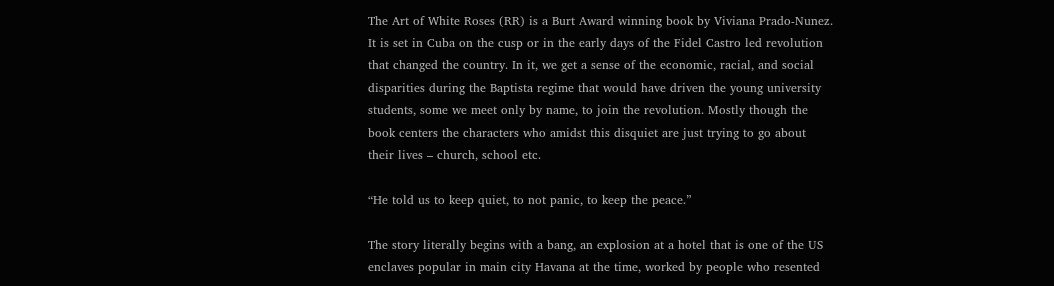The Art of White Roses (RR) is a Burt Award winning book by Viviana Prado-Nunez. It is set in Cuba on the cusp or in the early days of the Fidel Castro led revolution that changed the country. In it, we get a sense of the economic, racial, and social disparities during the Baptista regime that would have driven the young university students, some we meet only by name, to join the revolution. Mostly though the book centers the characters who amidst this disquiet are just trying to go about their lives – church, school etc.

“He told us to keep quiet, to not panic, to keep the peace.”

The story literally begins with a bang, an explosion at a hotel that is one of the US enclaves popular in main city Havana at the time, worked by people who resented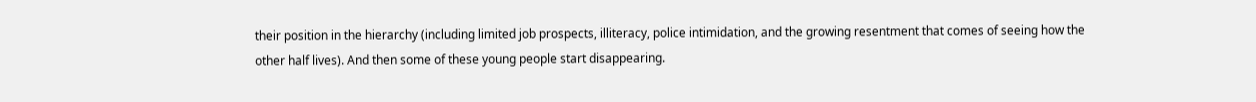their position in the hierarchy (including limited job prospects, illiteracy, police intimidation, and the growing resentment that comes of seeing how the other half lives). And then some of these young people start disappearing.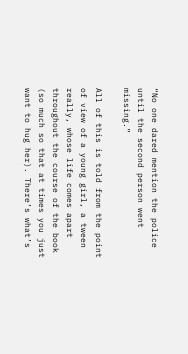“No one dared mention the police until the second person went missing.”

All of this is told from the point of view of a young girl, a tween really, whose life comes apart throughout the course of the book (so much so that at times you just want to hug her). There’s what’s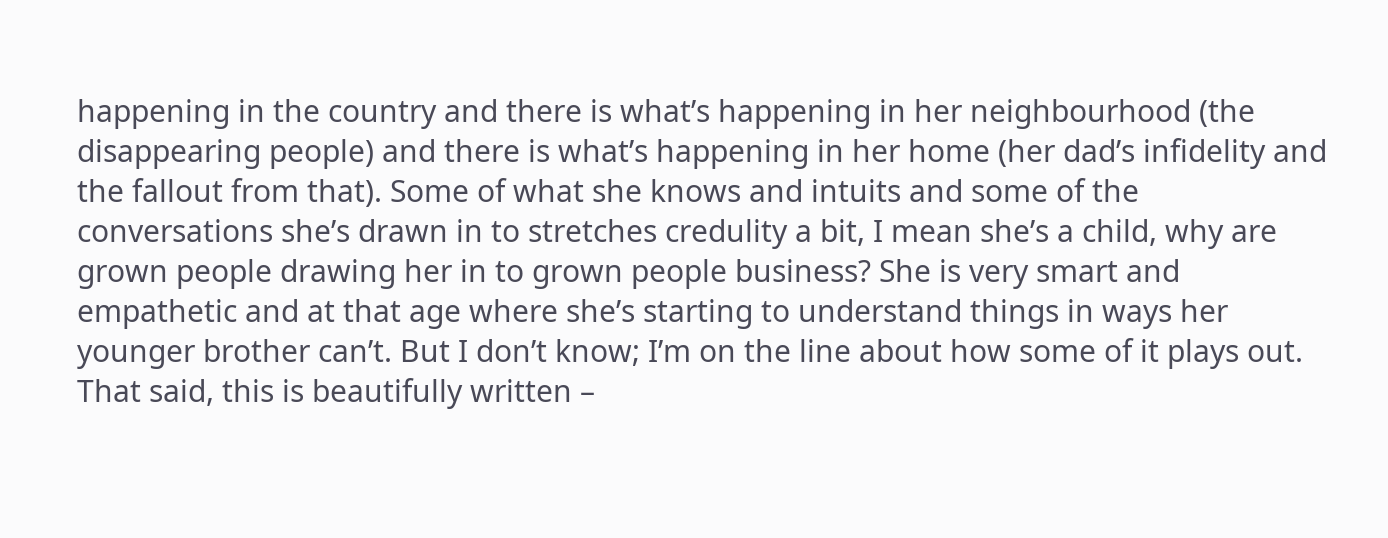happening in the country and there is what’s happening in her neighbourhood (the disappearing people) and there is what’s happening in her home (her dad’s infidelity and the fallout from that). Some of what she knows and intuits and some of the conversations she’s drawn in to stretches credulity a bit, I mean she’s a child, why are grown people drawing her in to grown people business? She is very smart and empathetic and at that age where she’s starting to understand things in ways her younger brother can’t. But I don’t know; I’m on the line about how some of it plays out. That said, this is beautifully written –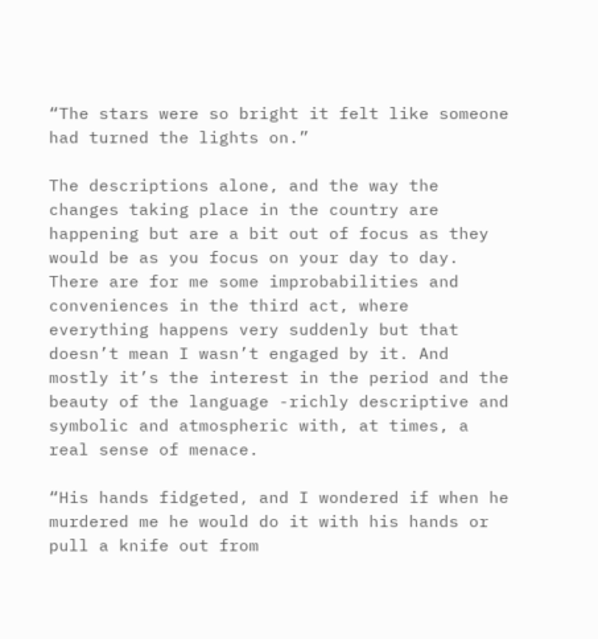“The stars were so bright it felt like someone had turned the lights on.”

The descriptions alone, and the way the changes taking place in the country are happening but are a bit out of focus as they would be as you focus on your day to day. There are for me some improbabilities and conveniences in the third act, where everything happens very suddenly but that doesn’t mean I wasn’t engaged by it. And mostly it’s the interest in the period and the beauty of the language -richly descriptive and symbolic and atmospheric with, at times, a real sense of menace.

“His hands fidgeted, and I wondered if when he murdered me he would do it with his hands or pull a knife out from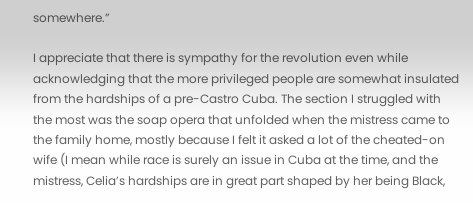somewhere.”

I appreciate that there is sympathy for the revolution even while acknowledging that the more privileged people are somewhat insulated from the hardships of a pre-Castro Cuba. The section I struggled with the most was the soap opera that unfolded when the mistress came to the family home, mostly because I felt it asked a lot of the cheated-on wife (I mean while race is surely an issue in Cuba at the time, and the mistress, Celia’s hardships are in great part shaped by her being Black,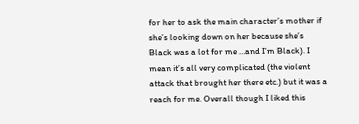for her to ask the main character’s mother if she’s looking down on her because she’s Black was a lot for me …and I’m Black). I mean it’s all very complicated (the violent attack that brought her there etc.) but it was a reach for me. Overall though I liked this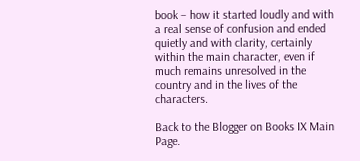book – how it started loudly and with a real sense of confusion and ended quietly and with clarity, certainly within the main character, even if much remains unresolved in the country and in the lives of the characters.

Back to the Blogger on Books IX Main Page.